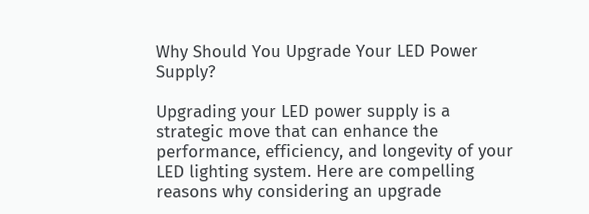Why Should You Upgrade Your LED Power Supply?

Upgrading your LED power supply is a strategic move that can enhance the performance, efficiency, and longevity of your LED lighting system. Here are compelling reasons why considering an upgrade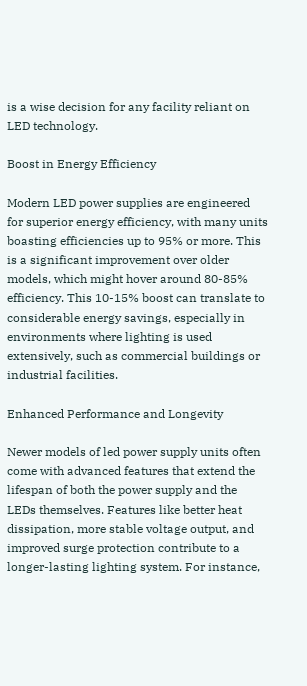is a wise decision for any facility reliant on LED technology.

Boost in Energy Efficiency

Modern LED power supplies are engineered for superior energy efficiency, with many units boasting efficiencies up to 95% or more. This is a significant improvement over older models, which might hover around 80-85% efficiency. This 10-15% boost can translate to considerable energy savings, especially in environments where lighting is used extensively, such as commercial buildings or industrial facilities.

Enhanced Performance and Longevity

Newer models of led power supply units often come with advanced features that extend the lifespan of both the power supply and the LEDs themselves. Features like better heat dissipation, more stable voltage output, and improved surge protection contribute to a longer-lasting lighting system. For instance,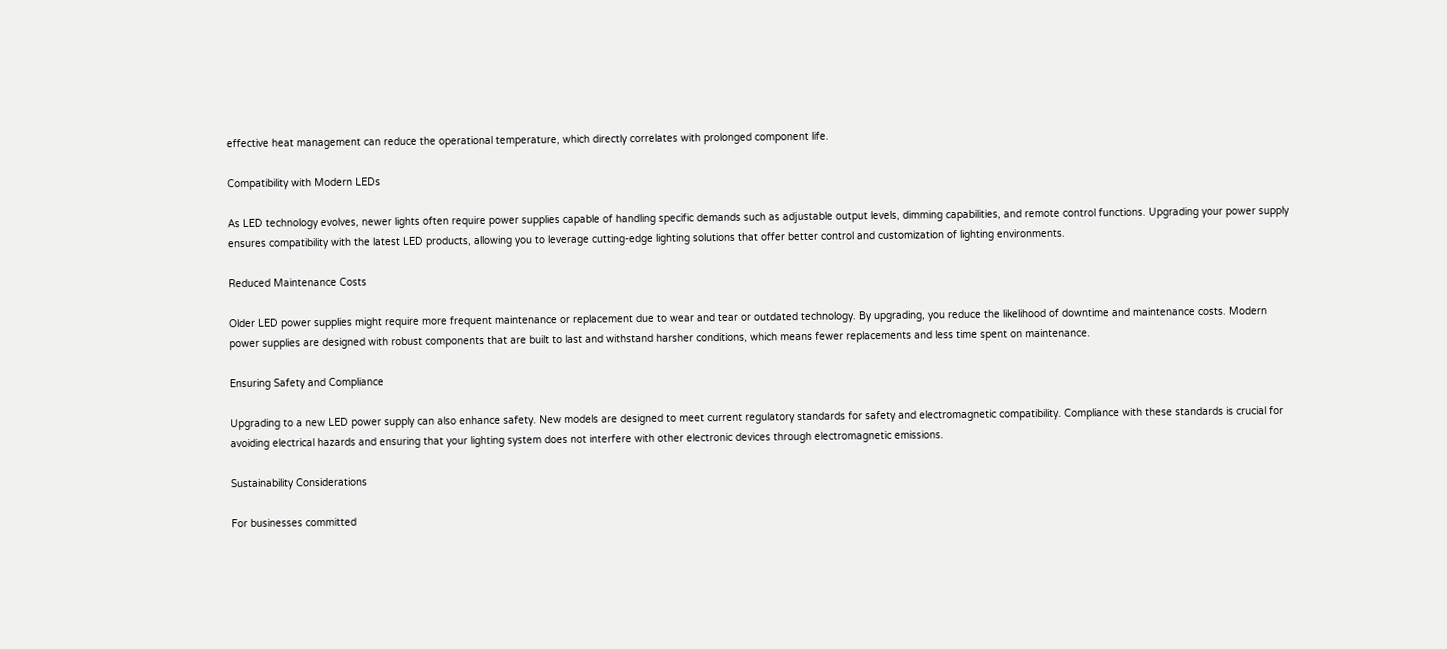effective heat management can reduce the operational temperature, which directly correlates with prolonged component life.

Compatibility with Modern LEDs

As LED technology evolves, newer lights often require power supplies capable of handling specific demands such as adjustable output levels, dimming capabilities, and remote control functions. Upgrading your power supply ensures compatibility with the latest LED products, allowing you to leverage cutting-edge lighting solutions that offer better control and customization of lighting environments.

Reduced Maintenance Costs

Older LED power supplies might require more frequent maintenance or replacement due to wear and tear or outdated technology. By upgrading, you reduce the likelihood of downtime and maintenance costs. Modern power supplies are designed with robust components that are built to last and withstand harsher conditions, which means fewer replacements and less time spent on maintenance.

Ensuring Safety and Compliance

Upgrading to a new LED power supply can also enhance safety. New models are designed to meet current regulatory standards for safety and electromagnetic compatibility. Compliance with these standards is crucial for avoiding electrical hazards and ensuring that your lighting system does not interfere with other electronic devices through electromagnetic emissions.

Sustainability Considerations

For businesses committed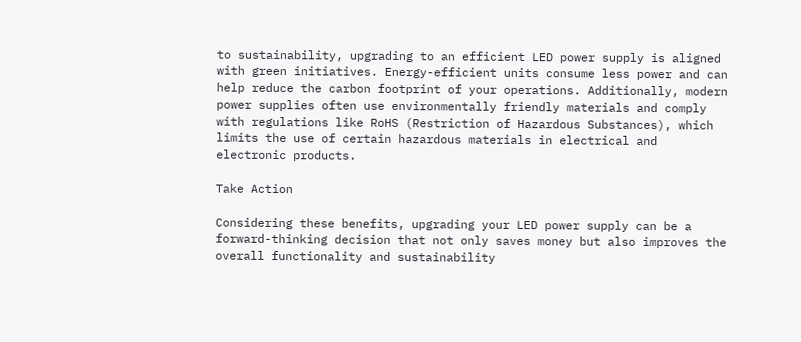to sustainability, upgrading to an efficient LED power supply is aligned with green initiatives. Energy-efficient units consume less power and can help reduce the carbon footprint of your operations. Additionally, modern power supplies often use environmentally friendly materials and comply with regulations like RoHS (Restriction of Hazardous Substances), which limits the use of certain hazardous materials in electrical and electronic products.

Take Action

Considering these benefits, upgrading your LED power supply can be a forward-thinking decision that not only saves money but also improves the overall functionality and sustainability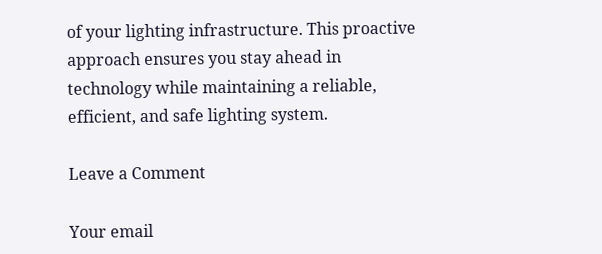of your lighting infrastructure. This proactive approach ensures you stay ahead in technology while maintaining a reliable, efficient, and safe lighting system.

Leave a Comment

Your email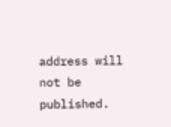address will not be published.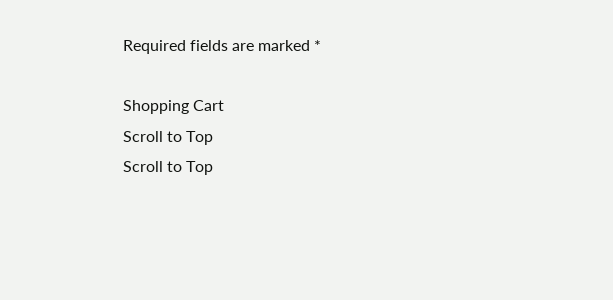Required fields are marked *

Shopping Cart
Scroll to Top
Scroll to Top